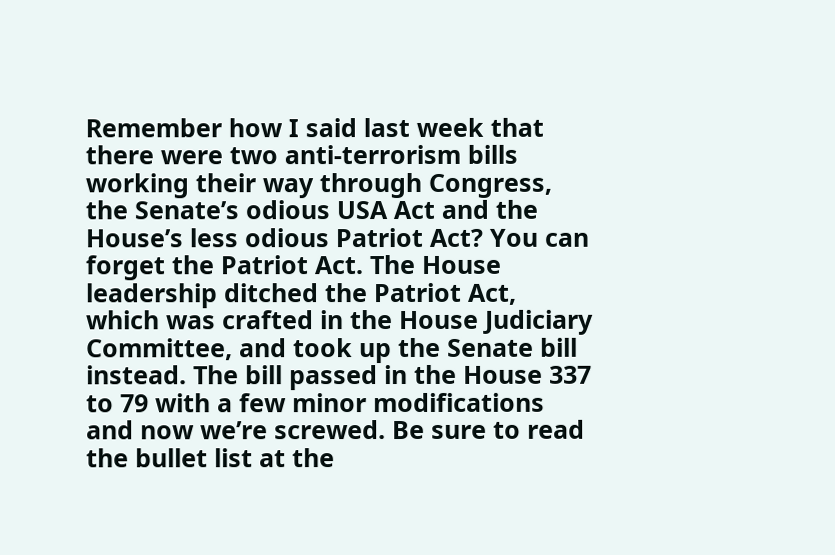Remember how I said last week that there were two anti-terrorism bills working their way through Congress, the Senate’s odious USA Act and the House’s less odious Patriot Act? You can forget the Patriot Act. The House leadership ditched the Patriot Act, which was crafted in the House Judiciary Committee, and took up the Senate bill instead. The bill passed in the House 337 to 79 with a few minor modifications and now we’re screwed. Be sure to read the bullet list at the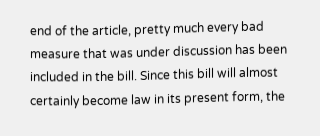end of the article, pretty much every bad measure that was under discussion has been included in the bill. Since this bill will almost certainly become law in its present form, the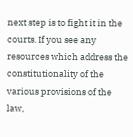next step is to fight it in the courts. If you see any resources which address the constitutionality of the various provisions of the law,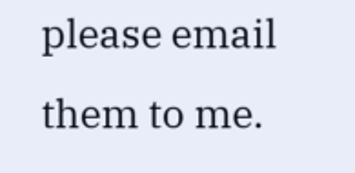please email them to me.